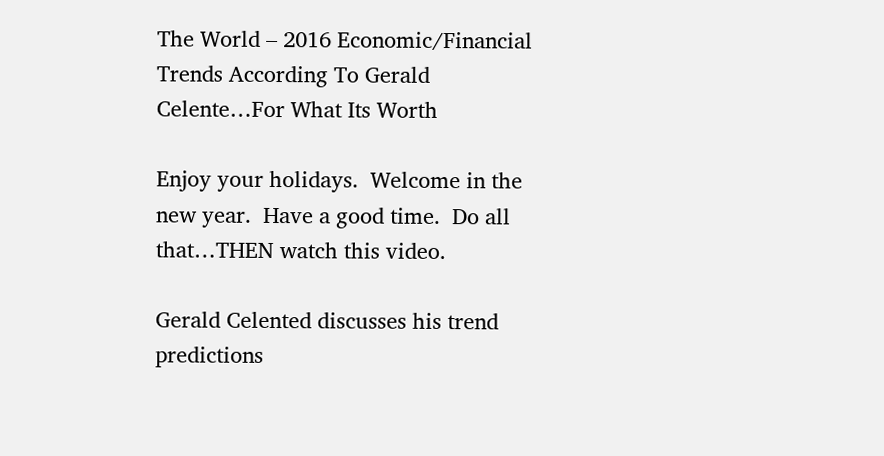The World – 2016 Economic/Financial Trends According To Gerald Celente…For What Its Worth

Enjoy your holidays.  Welcome in the new year.  Have a good time.  Do all that…THEN watch this video.

Gerald Celented discusses his trend predictions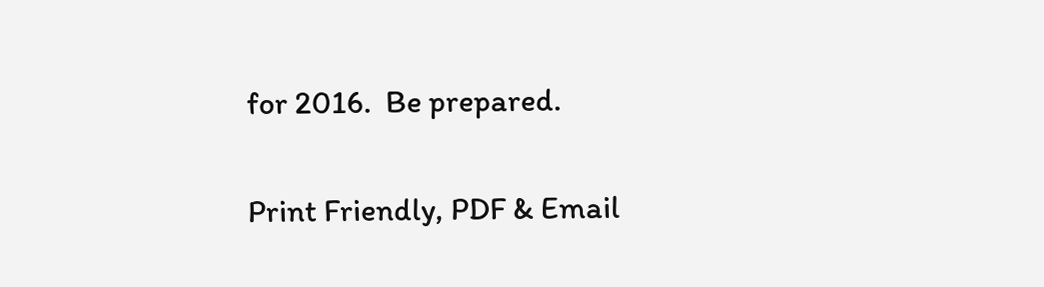for 2016.  Be prepared.

Print Friendly, PDF & Email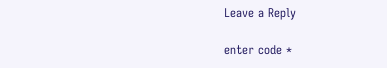Leave a Reply

enter code *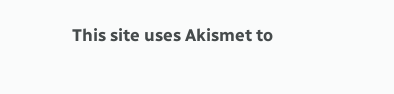This site uses Akismet to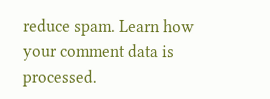reduce spam. Learn how your comment data is processed.